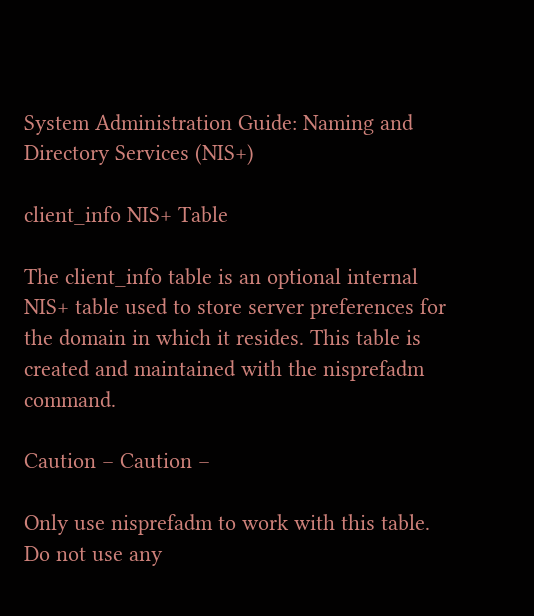System Administration Guide: Naming and Directory Services (NIS+)

client_info NIS+ Table

The client_info table is an optional internal NIS+ table used to store server preferences for the domain in which it resides. This table is created and maintained with the nisprefadm command.

Caution – Caution –

Only use nisprefadm to work with this table. Do not use any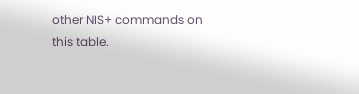other NIS+ commands on this table.